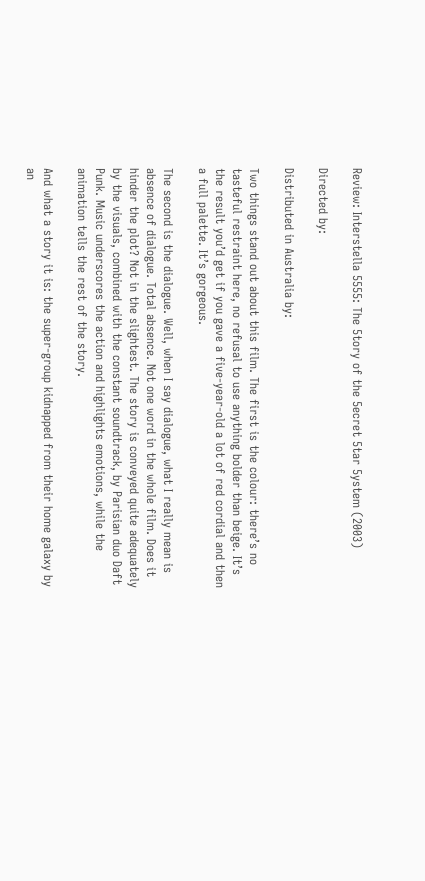Review: Interstella 5555: The 5tory of the 5ecret 5tar 5ystem (2003)

Directed by:

Distributed in Australia by:

Two things stand out about this film. The first is the colour: there’s no tasteful restraint here, no refusal to use anything bolder than beige. It’s the result you’d get if you gave a five-year-old a lot of red cordial and then a full palette. It’s gorgeous.

The second is the dialogue. Well, when I say dialogue, what I really mean is absence of dialogue. Total absence. Not one word in the whole film. Does it hinder the plot? Not in the slightest. The story is conveyed quite adequately by the visuals, combined with the constant soundtrack, by Parisian duo Daft Punk. Music underscores the action and highlights emotions, while the animation tells the rest of the story.

And what a story it is: the super-group kidnapped from their home galaxy by an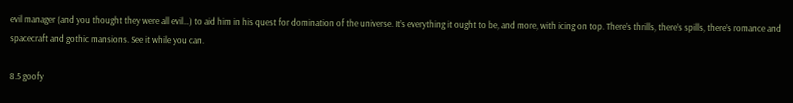evil manager (and you thought they were all evil…) to aid him in his quest for domination of the universe. It’s everything it ought to be, and more, with icing on top. There’s thrills, there’s spills, there’s romance and spacecraft and gothic mansions. See it while you can.

8.5 goofy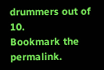drummers out of 10.
Bookmark the permalink.